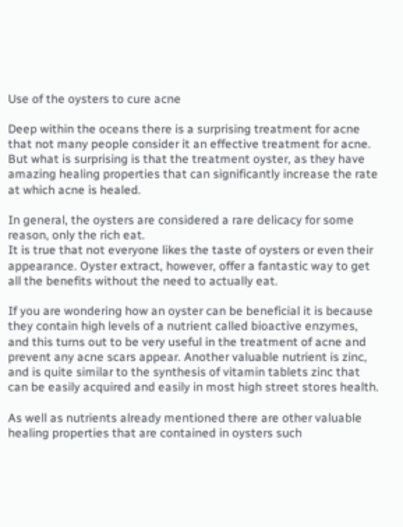Use of the oysters to cure acne

Deep within the oceans there is a surprising treatment for acne that not many people consider it an effective treatment for acne. But what is surprising is that the treatment oyster, as they have amazing healing properties that can significantly increase the rate at which acne is healed.

In general, the oysters are considered a rare delicacy for some reason, only the rich eat.
It is true that not everyone likes the taste of oysters or even their appearance. Oyster extract, however, offer a fantastic way to get all the benefits without the need to actually eat.

If you are wondering how an oyster can be beneficial it is because they contain high levels of a nutrient called bioactive enzymes, and this turns out to be very useful in the treatment of acne and prevent any acne scars appear. Another valuable nutrient is zinc, and is quite similar to the synthesis of vitamin tablets zinc that can be easily acquired and easily in most high street stores health.

As well as nutrients already mentioned there are other valuable healing properties that are contained in oysters such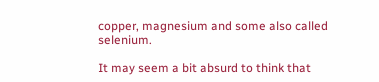copper, magnesium and some also called selenium.

It may seem a bit absurd to think that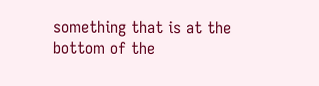something that is at the bottom of the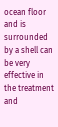ocean floor and is surrounded by a shell can be very effective in the treatment and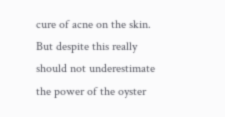cure of acne on the skin. But despite this really should not underestimate the power of the oyster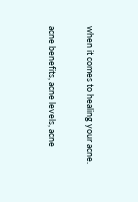when it comes to healing your acne.

acne benefits, acne levels, acne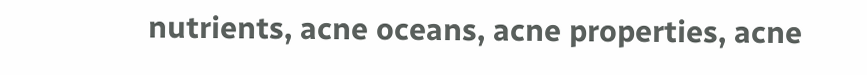nutrients, acne oceans, acne properties, acne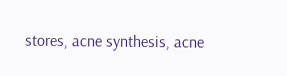stores, acne synthesis, acne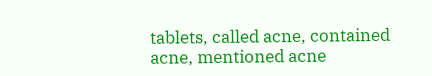tablets, called acne, contained acne, mentioned acne